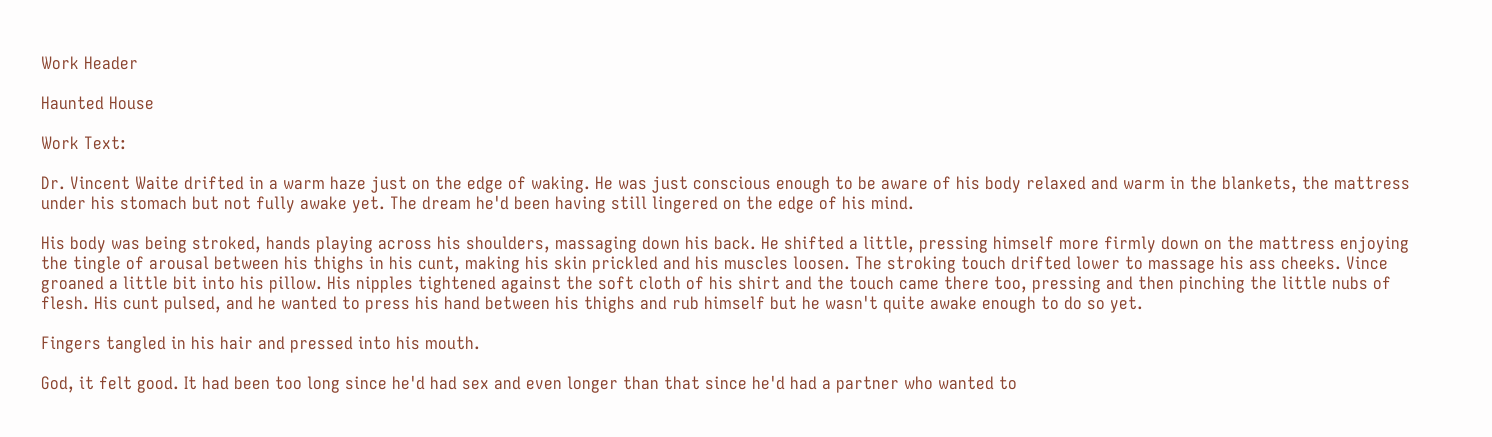Work Header

Haunted House

Work Text:

Dr. Vincent Waite drifted in a warm haze just on the edge of waking. He was just conscious enough to be aware of his body relaxed and warm in the blankets, the mattress under his stomach but not fully awake yet. The dream he'd been having still lingered on the edge of his mind.

His body was being stroked, hands playing across his shoulders, massaging down his back. He shifted a little, pressing himself more firmly down on the mattress enjoying the tingle of arousal between his thighs in his cunt, making his skin prickled and his muscles loosen. The stroking touch drifted lower to massage his ass cheeks. Vince groaned a little bit into his pillow. His nipples tightened against the soft cloth of his shirt and the touch came there too, pressing and then pinching the little nubs of flesh. His cunt pulsed, and he wanted to press his hand between his thighs and rub himself but he wasn't quite awake enough to do so yet.

Fingers tangled in his hair and pressed into his mouth.

God, it felt good. It had been too long since he'd had sex and even longer than that since he'd had a partner who wanted to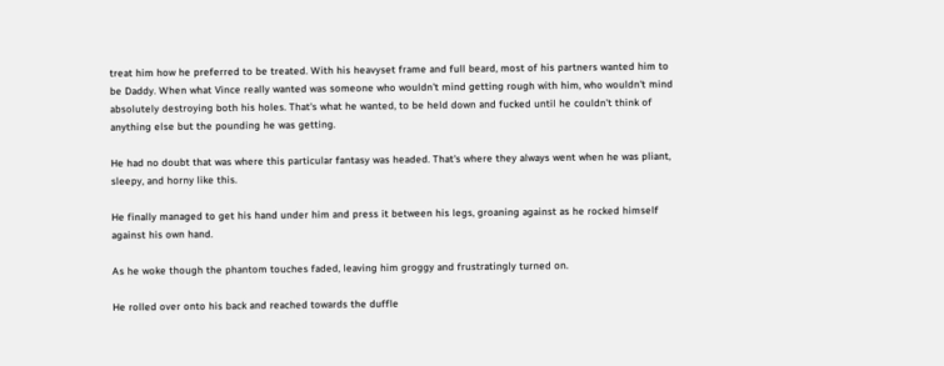treat him how he preferred to be treated. With his heavyset frame and full beard, most of his partners wanted him to be Daddy. When what Vince really wanted was someone who wouldn't mind getting rough with him, who wouldn't mind absolutely destroying both his holes. That's what he wanted, to be held down and fucked until he couldn't think of anything else but the pounding he was getting.

He had no doubt that was where this particular fantasy was headed. That's where they always went when he was pliant, sleepy, and horny like this.

He finally managed to get his hand under him and press it between his legs, groaning against as he rocked himself against his own hand.

As he woke though the phantom touches faded, leaving him groggy and frustratingly turned on.

He rolled over onto his back and reached towards the duffle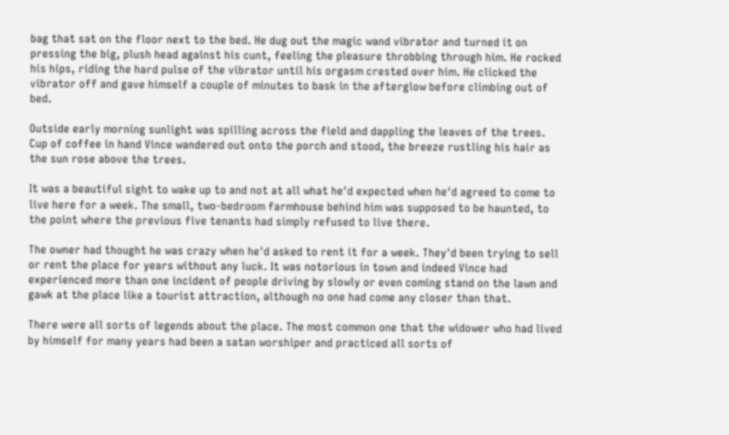bag that sat on the floor next to the bed. He dug out the magic wand vibrator and turned it on pressing the big, plush head against his cunt, feeling the pleasure throbbing through him. He rocked his hips, riding the hard pulse of the vibrator until his orgasm crested over him. He clicked the vibrator off and gave himself a couple of minutes to bask in the afterglow before climbing out of bed.

Outside early morning sunlight was spilling across the field and dappling the leaves of the trees. Cup of coffee in hand Vince wandered out onto the porch and stood, the breeze rustling his hair as the sun rose above the trees.

It was a beautiful sight to wake up to and not at all what he'd expected when he'd agreed to come to live here for a week. The small, two-bedroom farmhouse behind him was supposed to be haunted, to the point where the previous five tenants had simply refused to live there.

The owner had thought he was crazy when he'd asked to rent it for a week. They'd been trying to sell or rent the place for years without any luck. It was notorious in town and indeed Vince had experienced more than one incident of people driving by slowly or even coming stand on the lawn and gawk at the place like a tourist attraction, although no one had come any closer than that.

There were all sorts of legends about the place. The most common one that the widower who had lived by himself for many years had been a satan worshiper and practiced all sorts of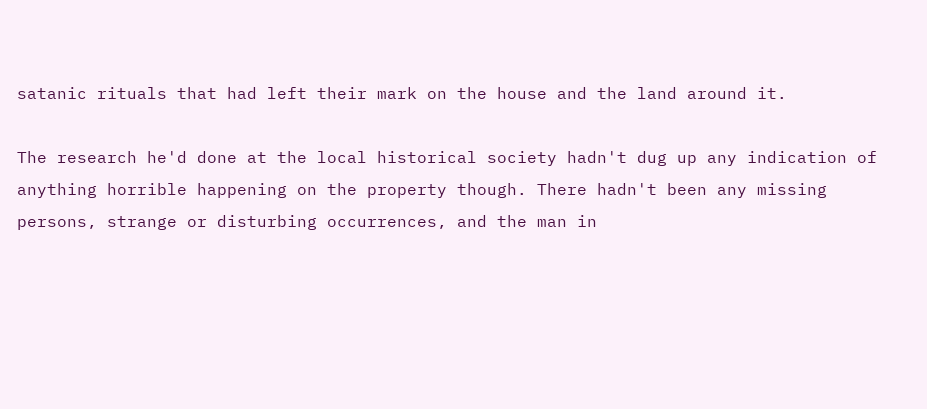satanic rituals that had left their mark on the house and the land around it.

The research he'd done at the local historical society hadn't dug up any indication of anything horrible happening on the property though. There hadn't been any missing persons, strange or disturbing occurrences, and the man in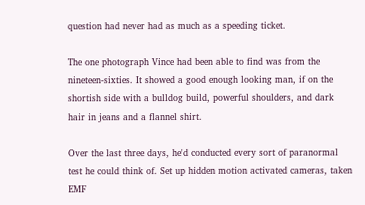question had never had as much as a speeding ticket.

The one photograph Vince had been able to find was from the nineteen-sixties. It showed a good enough looking man, if on the shortish side with a bulldog build, powerful shoulders, and dark hair in jeans and a flannel shirt.

Over the last three days, he'd conducted every sort of paranormal test he could think of. Set up hidden motion activated cameras, taken EMF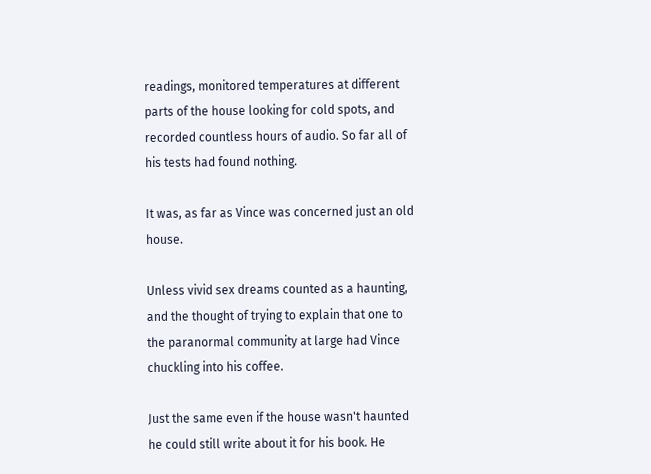readings, monitored temperatures at different parts of the house looking for cold spots, and recorded countless hours of audio. So far all of his tests had found nothing.

It was, as far as Vince was concerned just an old house.

Unless vivid sex dreams counted as a haunting, and the thought of trying to explain that one to the paranormal community at large had Vince chuckling into his coffee.

Just the same even if the house wasn't haunted he could still write about it for his book. He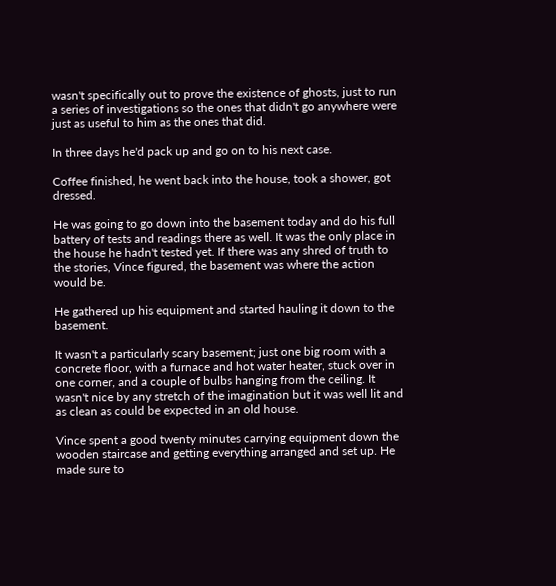wasn't specifically out to prove the existence of ghosts, just to run a series of investigations so the ones that didn't go anywhere were just as useful to him as the ones that did.

In three days he'd pack up and go on to his next case.

Coffee finished, he went back into the house, took a shower, got dressed.

He was going to go down into the basement today and do his full battery of tests and readings there as well. It was the only place in the house he hadn't tested yet. If there was any shred of truth to the stories, Vince figured, the basement was where the action would be.

He gathered up his equipment and started hauling it down to the basement.

It wasn't a particularly scary basement; just one big room with a concrete floor, with a furnace and hot water heater, stuck over in one corner, and a couple of bulbs hanging from the ceiling. It wasn't nice by any stretch of the imagination but it was well lit and as clean as could be expected in an old house.

Vince spent a good twenty minutes carrying equipment down the wooden staircase and getting everything arranged and set up. He made sure to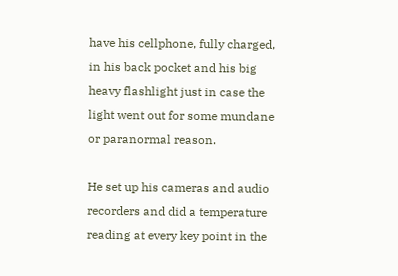have his cellphone, fully charged, in his back pocket and his big heavy flashlight just in case the light went out for some mundane or paranormal reason.

He set up his cameras and audio recorders and did a temperature reading at every key point in the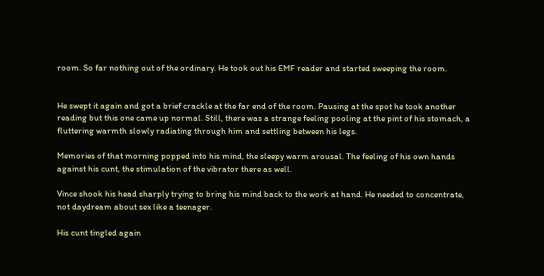room. So far nothing out of the ordinary. He took out his EMF reader and started sweeping the room.


He swept it again and got a brief crackle at the far end of the room. Pausing at the spot he took another reading but this one came up normal. Still, there was a strange feeling pooling at the pint of his stomach, a fluttering warmth slowly radiating through him and settling between his legs.

Memories of that morning popped into his mind, the sleepy warm arousal. The feeling of his own hands against his cunt, the stimulation of the vibrator there as well.

Vince shook his head sharply trying to bring his mind back to the work at hand. He needed to concentrate, not daydream about sex like a teenager.

His cunt tingled again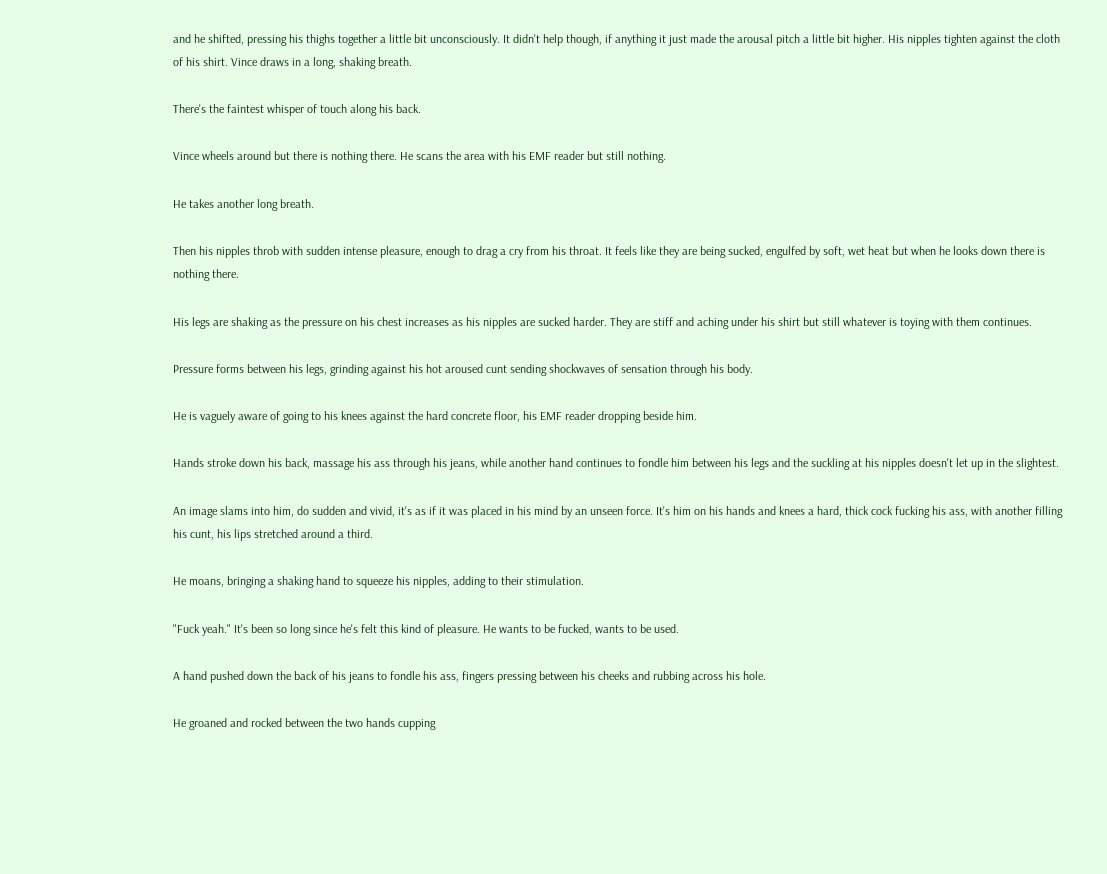and he shifted, pressing his thighs together a little bit unconsciously. It didn't help though, if anything it just made the arousal pitch a little bit higher. His nipples tighten against the cloth of his shirt. Vince draws in a long, shaking breath.

There's the faintest whisper of touch along his back.

Vince wheels around but there is nothing there. He scans the area with his EMF reader but still nothing.

He takes another long breath.

Then his nipples throb with sudden intense pleasure, enough to drag a cry from his throat. It feels like they are being sucked, engulfed by soft, wet heat but when he looks down there is nothing there.

His legs are shaking as the pressure on his chest increases as his nipples are sucked harder. They are stiff and aching under his shirt but still whatever is toying with them continues.

Pressure forms between his legs, grinding against his hot aroused cunt sending shockwaves of sensation through his body.

He is vaguely aware of going to his knees against the hard concrete floor, his EMF reader dropping beside him.

Hands stroke down his back, massage his ass through his jeans, while another hand continues to fondle him between his legs and the suckling at his nipples doesn't let up in the slightest.

An image slams into him, do sudden and vivid, it's as if it was placed in his mind by an unseen force. It's him on his hands and knees a hard, thick cock fucking his ass, with another filling his cunt, his lips stretched around a third.

He moans, bringing a shaking hand to squeeze his nipples, adding to their stimulation.

"Fuck yeah." It's been so long since he's felt this kind of pleasure. He wants to be fucked, wants to be used.

A hand pushed down the back of his jeans to fondle his ass, fingers pressing between his cheeks and rubbing across his hole.

He groaned and rocked between the two hands cupping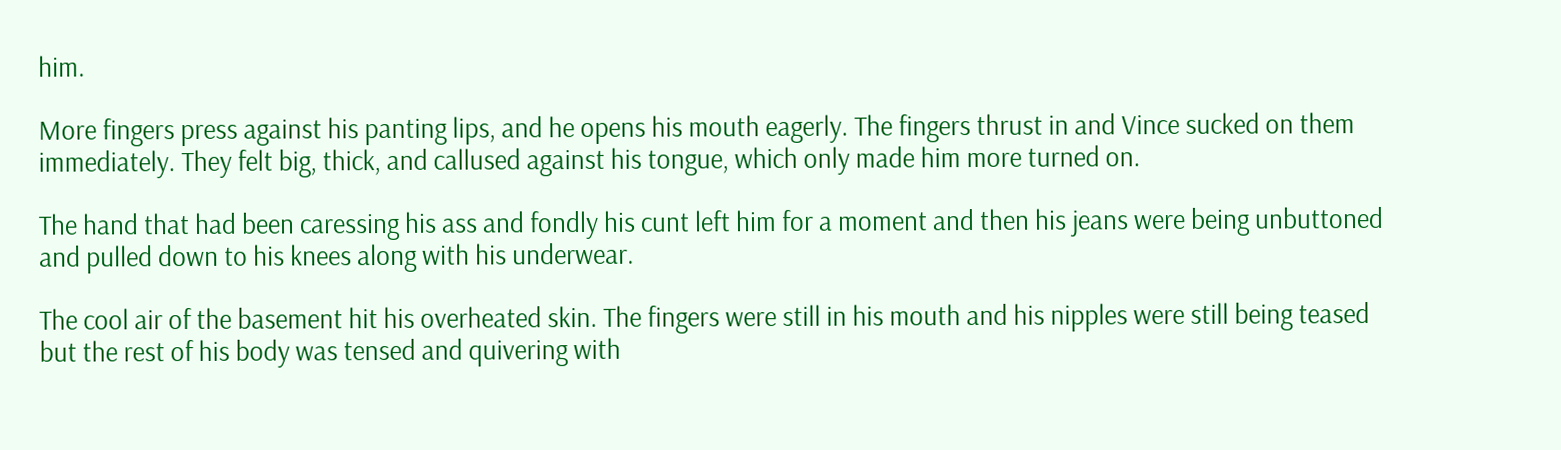him.

More fingers press against his panting lips, and he opens his mouth eagerly. The fingers thrust in and Vince sucked on them immediately. They felt big, thick, and callused against his tongue, which only made him more turned on.

The hand that had been caressing his ass and fondly his cunt left him for a moment and then his jeans were being unbuttoned and pulled down to his knees along with his underwear.

The cool air of the basement hit his overheated skin. The fingers were still in his mouth and his nipples were still being teased but the rest of his body was tensed and quivering with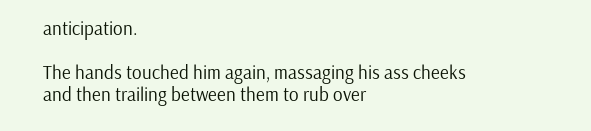anticipation.

The hands touched him again, massaging his ass cheeks and then trailing between them to rub over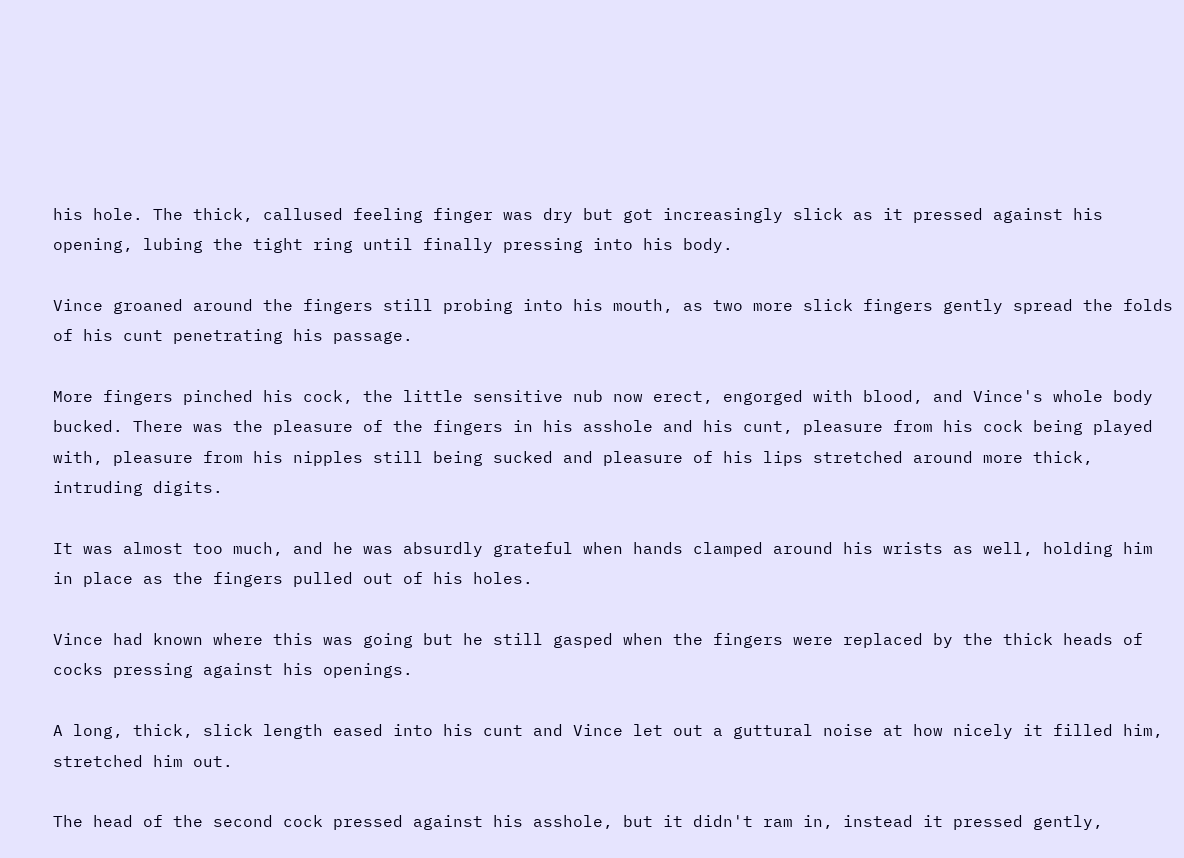his hole. The thick, callused feeling finger was dry but got increasingly slick as it pressed against his opening, lubing the tight ring until finally pressing into his body.

Vince groaned around the fingers still probing into his mouth, as two more slick fingers gently spread the folds of his cunt penetrating his passage.

More fingers pinched his cock, the little sensitive nub now erect, engorged with blood, and Vince's whole body bucked. There was the pleasure of the fingers in his asshole and his cunt, pleasure from his cock being played with, pleasure from his nipples still being sucked and pleasure of his lips stretched around more thick, intruding digits.

It was almost too much, and he was absurdly grateful when hands clamped around his wrists as well, holding him in place as the fingers pulled out of his holes.

Vince had known where this was going but he still gasped when the fingers were replaced by the thick heads of cocks pressing against his openings.

A long, thick, slick length eased into his cunt and Vince let out a guttural noise at how nicely it filled him, stretched him out.

The head of the second cock pressed against his asshole, but it didn't ram in, instead it pressed gently,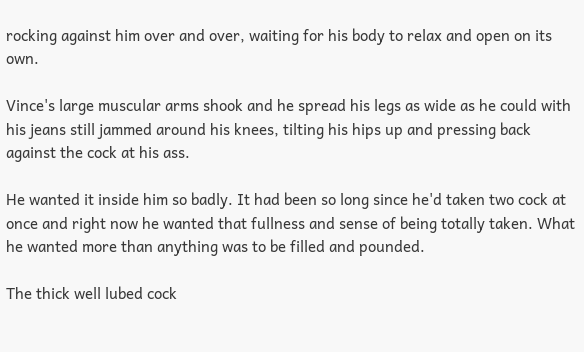rocking against him over and over, waiting for his body to relax and open on its own.

Vince's large muscular arms shook and he spread his legs as wide as he could with his jeans still jammed around his knees, tilting his hips up and pressing back against the cock at his ass.

He wanted it inside him so badly. It had been so long since he'd taken two cock at once and right now he wanted that fullness and sense of being totally taken. What he wanted more than anything was to be filled and pounded.

The thick well lubed cock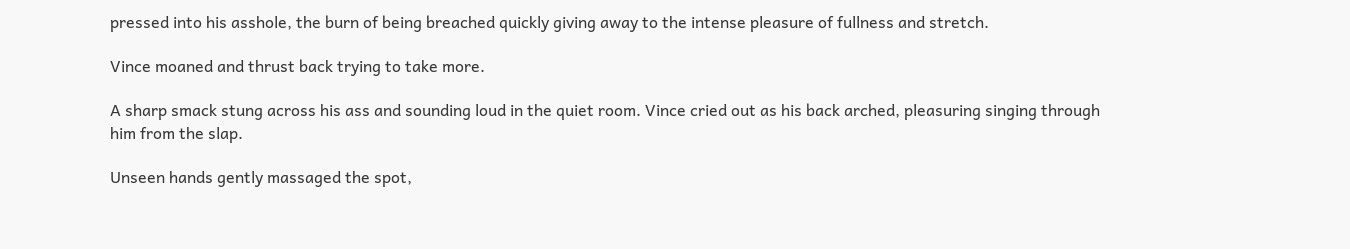pressed into his asshole, the burn of being breached quickly giving away to the intense pleasure of fullness and stretch.

Vince moaned and thrust back trying to take more.

A sharp smack stung across his ass and sounding loud in the quiet room. Vince cried out as his back arched, pleasuring singing through him from the slap.

Unseen hands gently massaged the spot,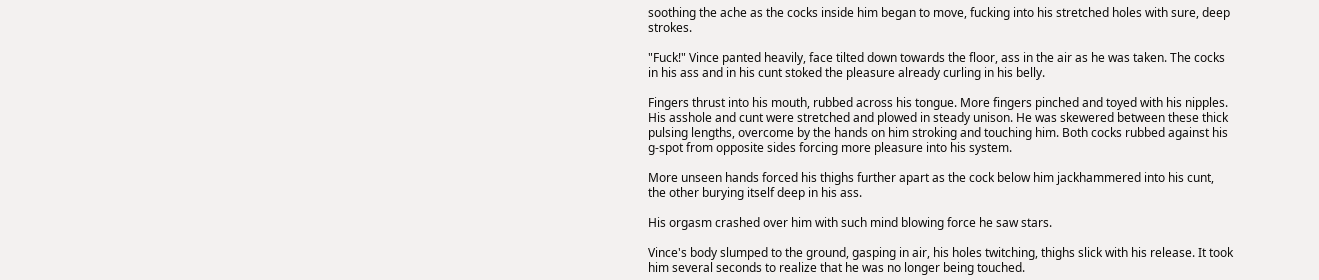soothing the ache as the cocks inside him began to move, fucking into his stretched holes with sure, deep strokes.

"Fuck!" Vince panted heavily, face tilted down towards the floor, ass in the air as he was taken. The cocks in his ass and in his cunt stoked the pleasure already curling in his belly.

Fingers thrust into his mouth, rubbed across his tongue. More fingers pinched and toyed with his nipples. His asshole and cunt were stretched and plowed in steady unison. He was skewered between these thick pulsing lengths, overcome by the hands on him stroking and touching him. Both cocks rubbed against his g-spot from opposite sides forcing more pleasure into his system.

More unseen hands forced his thighs further apart as the cock below him jackhammered into his cunt, the other burying itself deep in his ass.

His orgasm crashed over him with such mind blowing force he saw stars.

Vince's body slumped to the ground, gasping in air, his holes twitching, thighs slick with his release. It took him several seconds to realize that he was no longer being touched.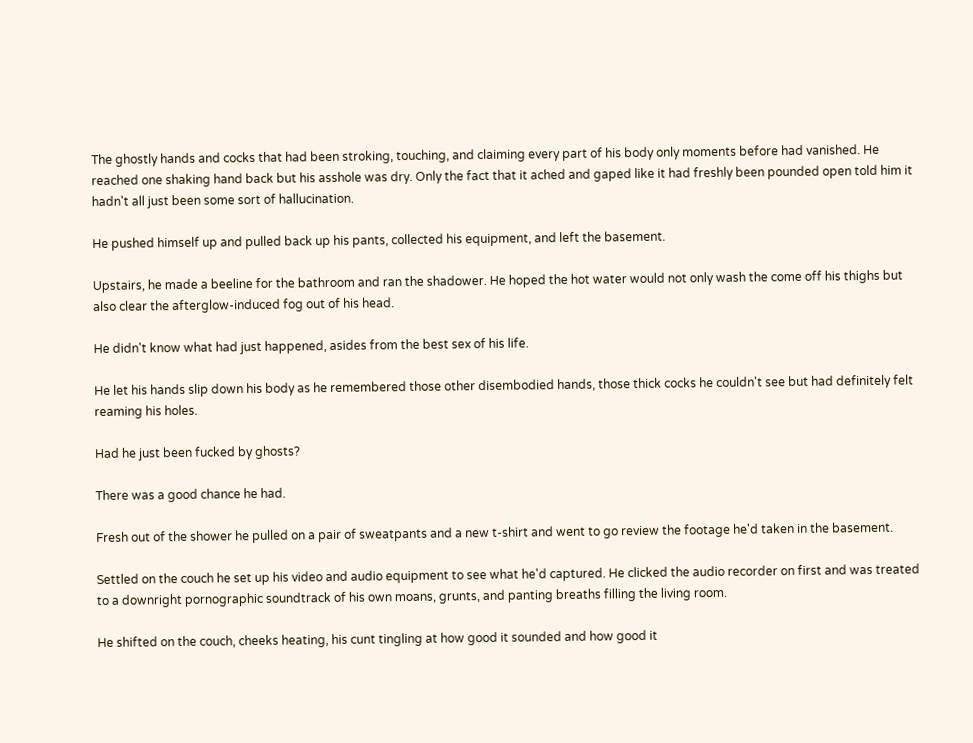The ghostly hands and cocks that had been stroking, touching, and claiming every part of his body only moments before had vanished. He reached one shaking hand back but his asshole was dry. Only the fact that it ached and gaped like it had freshly been pounded open told him it hadn't all just been some sort of hallucination.

He pushed himself up and pulled back up his pants, collected his equipment, and left the basement.

Upstairs, he made a beeline for the bathroom and ran the shadower. He hoped the hot water would not only wash the come off his thighs but also clear the afterglow-induced fog out of his head.

He didn't know what had just happened, asides from the best sex of his life.

He let his hands slip down his body as he remembered those other disembodied hands, those thick cocks he couldn't see but had definitely felt reaming his holes.

Had he just been fucked by ghosts?

There was a good chance he had.

Fresh out of the shower he pulled on a pair of sweatpants and a new t-shirt and went to go review the footage he'd taken in the basement.

Settled on the couch he set up his video and audio equipment to see what he'd captured. He clicked the audio recorder on first and was treated to a downright pornographic soundtrack of his own moans, grunts, and panting breaths filling the living room.

He shifted on the couch, cheeks heating, his cunt tingling at how good it sounded and how good it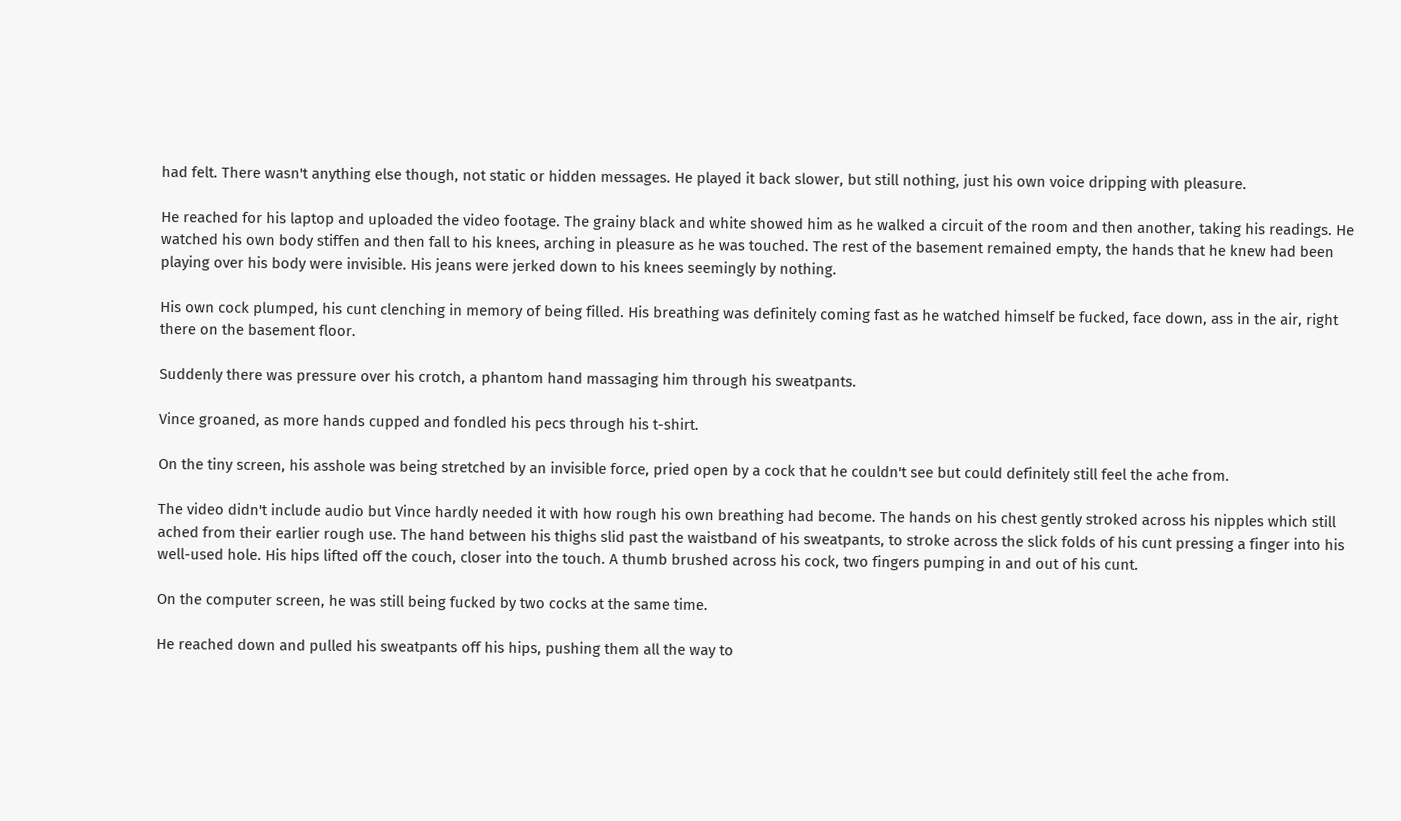had felt. There wasn't anything else though, not static or hidden messages. He played it back slower, but still nothing, just his own voice dripping with pleasure.

He reached for his laptop and uploaded the video footage. The grainy black and white showed him as he walked a circuit of the room and then another, taking his readings. He watched his own body stiffen and then fall to his knees, arching in pleasure as he was touched. The rest of the basement remained empty, the hands that he knew had been playing over his body were invisible. His jeans were jerked down to his knees seemingly by nothing.

His own cock plumped, his cunt clenching in memory of being filled. His breathing was definitely coming fast as he watched himself be fucked, face down, ass in the air, right there on the basement floor.

Suddenly there was pressure over his crotch, a phantom hand massaging him through his sweatpants.

Vince groaned, as more hands cupped and fondled his pecs through his t-shirt.

On the tiny screen, his asshole was being stretched by an invisible force, pried open by a cock that he couldn't see but could definitely still feel the ache from.

The video didn't include audio but Vince hardly needed it with how rough his own breathing had become. The hands on his chest gently stroked across his nipples which still ached from their earlier rough use. The hand between his thighs slid past the waistband of his sweatpants, to stroke across the slick folds of his cunt pressing a finger into his well-used hole. His hips lifted off the couch, closer into the touch. A thumb brushed across his cock, two fingers pumping in and out of his cunt.

On the computer screen, he was still being fucked by two cocks at the same time.

He reached down and pulled his sweatpants off his hips, pushing them all the way to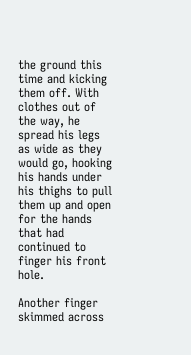the ground this time and kicking them off. With clothes out of the way, he spread his legs as wide as they would go, hooking his hands under his thighs to pull them up and open for the hands that had continued to finger his front hole.

Another finger skimmed across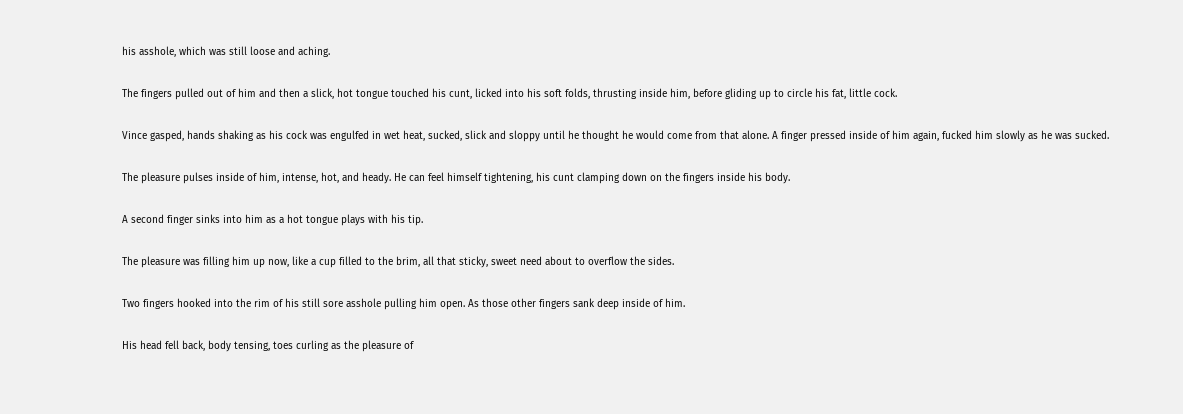his asshole, which was still loose and aching.

The fingers pulled out of him and then a slick, hot tongue touched his cunt, licked into his soft folds, thrusting inside him, before gliding up to circle his fat, little cock.

Vince gasped, hands shaking as his cock was engulfed in wet heat, sucked, slick and sloppy until he thought he would come from that alone. A finger pressed inside of him again, fucked him slowly as he was sucked.

The pleasure pulses inside of him, intense, hot, and heady. He can feel himself tightening, his cunt clamping down on the fingers inside his body.

A second finger sinks into him as a hot tongue plays with his tip.

The pleasure was filling him up now, like a cup filled to the brim, all that sticky, sweet need about to overflow the sides.

Two fingers hooked into the rim of his still sore asshole pulling him open. As those other fingers sank deep inside of him.

His head fell back, body tensing, toes curling as the pleasure of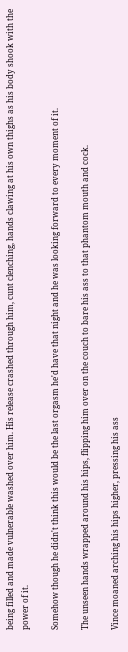being filled and made vulnerable washed over him. His release crashed through him, cunt clenching, hands clawing at his own thighs as his body shook with the power of it.

Somehow though he didn't think this would be the last orgasm he'd have that night and he was looking forward to every moment of it.

The unseen hands wrapped around his hips, flipping him over on the couch to bare his ass to that phantom mouth and cock.

Vince moaned arching his hips higher, pressing his ass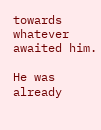towards whatever awaited him.

He was already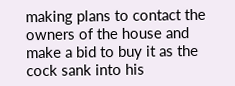making plans to contact the owners of the house and make a bid to buy it as the cock sank into his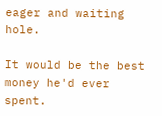eager and waiting hole.

It would be the best money he'd ever spent.